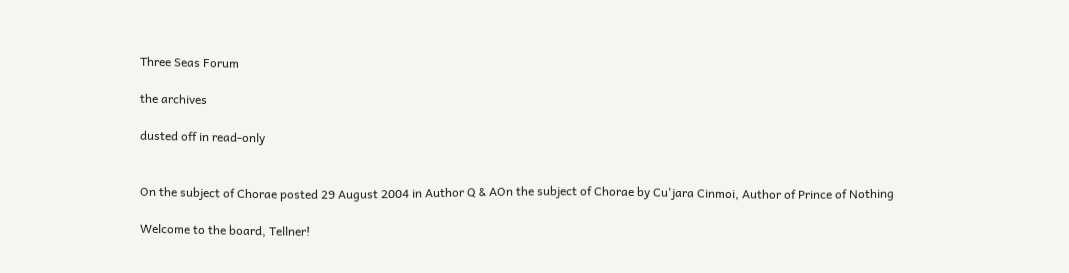Three Seas Forum

the archives

dusted off in read-only


On the subject of Chorae posted 29 August 2004 in Author Q & AOn the subject of Chorae by Cu'jara Cinmoi, Author of Prince of Nothing

Welcome to the board, Tellner!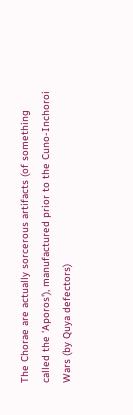The Chorae are actually sorcerous artifacts (of something called the 'Aporos'), manufactured prior to the Cuno-Inchoroi Wars (by Quya defectors)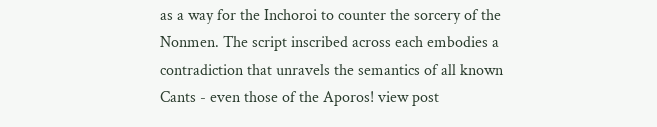as a way for the Inchoroi to counter the sorcery of the Nonmen. The script inscribed across each embodies a contradiction that unravels the semantics of all known Cants - even those of the Aporos! view post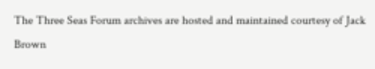The Three Seas Forum archives are hosted and maintained courtesy of Jack Brown